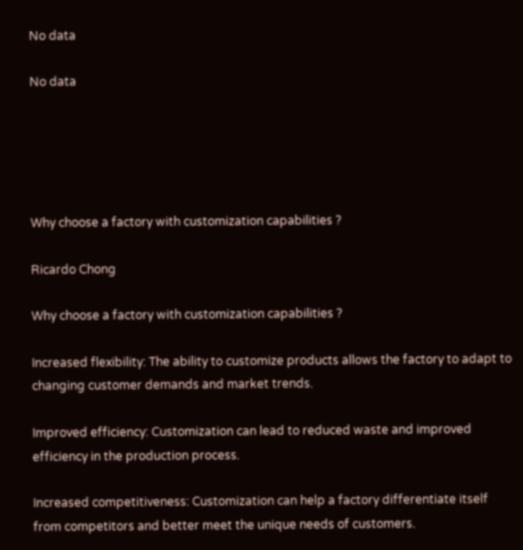No data

No data





Why choose a factory with customization capabilities ?

Ricardo Chong

Why choose a factory with customization capabilities ?

Increased flexibility: The ability to customize products allows the factory to adapt to changing customer demands and market trends.

Improved efficiency: Customization can lead to reduced waste and improved efficiency in the production process.

Increased competitiveness: Customization can help a factory differentiate itself from competitors and better meet the unique needs of customers.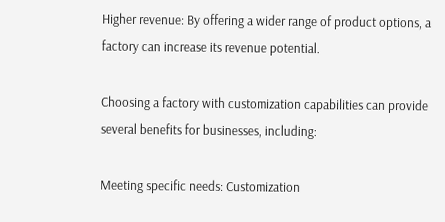Higher revenue: By offering a wider range of product options, a factory can increase its revenue potential.

Choosing a factory with customization capabilities can provide several benefits for businesses, including:

Meeting specific needs: Customization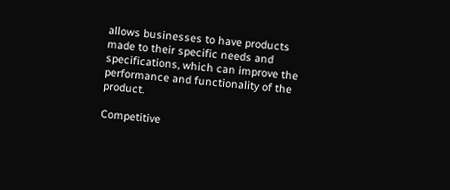allows businesses to have products made to their specific needs and specifications, which can improve the performance and functionality of the product.

Competitive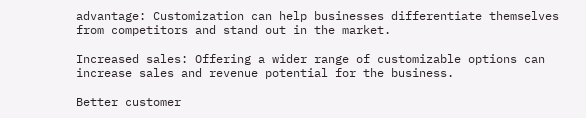advantage: Customization can help businesses differentiate themselves from competitors and stand out in the market.

Increased sales: Offering a wider range of customizable options can increase sales and revenue potential for the business.

Better customer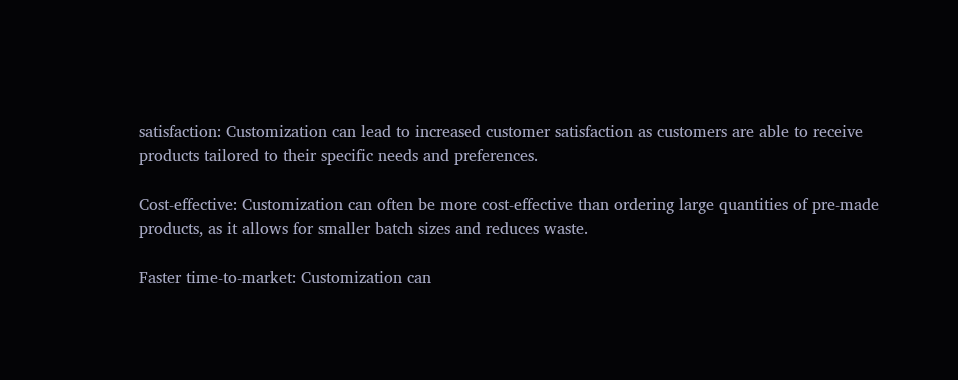satisfaction: Customization can lead to increased customer satisfaction as customers are able to receive products tailored to their specific needs and preferences.

Cost-effective: Customization can often be more cost-effective than ordering large quantities of pre-made products, as it allows for smaller batch sizes and reduces waste.

Faster time-to-market: Customization can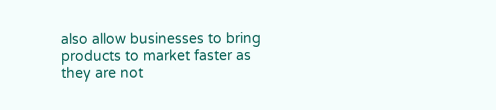also allow businesses to bring products to market faster as they are not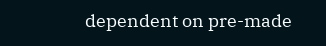dependent on pre-made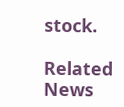stock.

Related News